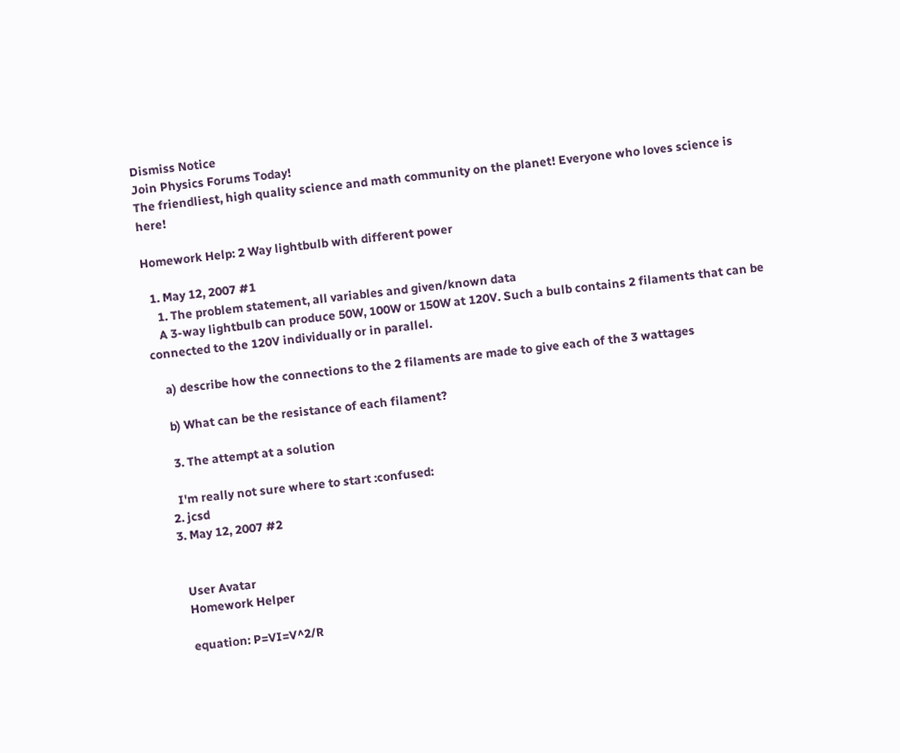Dismiss Notice
Join Physics Forums Today!
The friendliest, high quality science and math community on the planet! Everyone who loves science is here!

Homework Help: 2 Way lightbulb with different power

  1. May 12, 2007 #1
    1. The problem statement, all variables and given/known data
    A 3-way lightbulb can produce 50W, 100W or 150W at 120V. Such a bulb contains 2 filaments that can be connected to the 120V individually or in parallel.

    a) describe how the connections to the 2 filaments are made to give each of the 3 wattages

    b) What can be the resistance of each filament?

    3. The attempt at a solution

    I'm really not sure where to start :confused:
  2. jcsd
  3. May 12, 2007 #2


    User Avatar
    Homework Helper

    equation: P=VI=V^2/R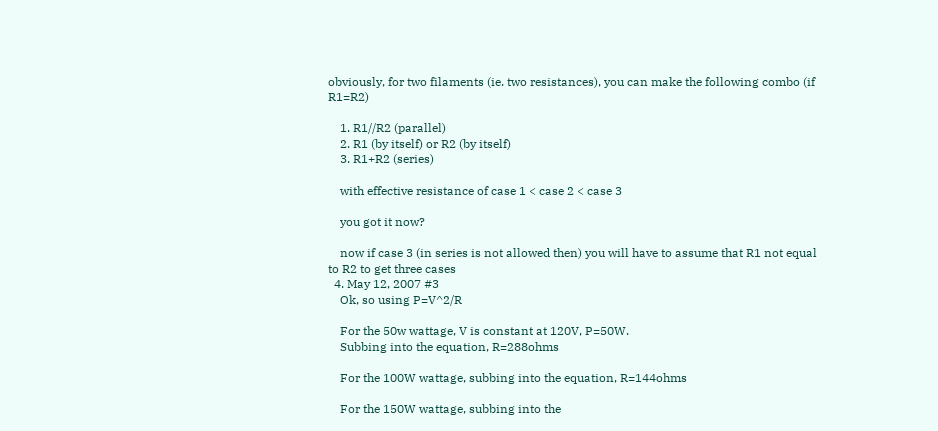obviously, for two filaments (ie. two resistances), you can make the following combo (if R1=R2)

    1. R1//R2 (parallel)
    2. R1 (by itself) or R2 (by itself)
    3. R1+R2 (series)

    with effective resistance of case 1 < case 2 < case 3

    you got it now?

    now if case 3 (in series is not allowed then) you will have to assume that R1 not equal to R2 to get three cases
  4. May 12, 2007 #3
    Ok, so using P=V^2/R

    For the 50w wattage, V is constant at 120V, P=50W.
    Subbing into the equation, R=288ohms

    For the 100W wattage, subbing into the equation, R=144ohms

    For the 150W wattage, subbing into the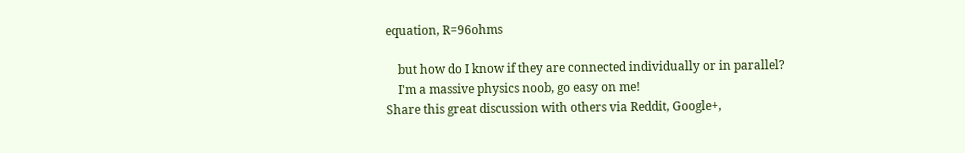equation, R=96ohms

    but how do I know if they are connected individually or in parallel?
    I'm a massive physics noob, go easy on me!
Share this great discussion with others via Reddit, Google+,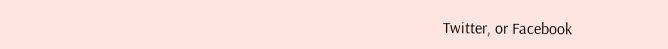Twitter, or Facebook